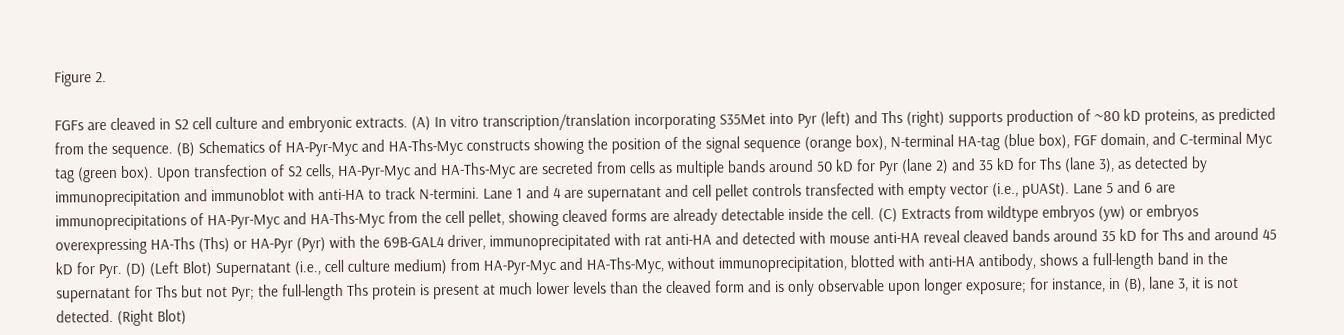Figure 2.

FGFs are cleaved in S2 cell culture and embryonic extracts. (A) In vitro transcription/translation incorporating S35Met into Pyr (left) and Ths (right) supports production of ~80 kD proteins, as predicted from the sequence. (B) Schematics of HA-Pyr-Myc and HA-Ths-Myc constructs showing the position of the signal sequence (orange box), N-terminal HA-tag (blue box), FGF domain, and C-terminal Myc tag (green box). Upon transfection of S2 cells, HA-Pyr-Myc and HA-Ths-Myc are secreted from cells as multiple bands around 50 kD for Pyr (lane 2) and 35 kD for Ths (lane 3), as detected by immunoprecipitation and immunoblot with anti-HA to track N-termini. Lane 1 and 4 are supernatant and cell pellet controls transfected with empty vector (i.e., pUASt). Lane 5 and 6 are immunoprecipitations of HA-Pyr-Myc and HA-Ths-Myc from the cell pellet, showing cleaved forms are already detectable inside the cell. (C) Extracts from wildtype embryos (yw) or embryos overexpressing HA-Ths (Ths) or HA-Pyr (Pyr) with the 69B-GAL4 driver, immunoprecipitated with rat anti-HA and detected with mouse anti-HA reveal cleaved bands around 35 kD for Ths and around 45 kD for Pyr. (D) (Left Blot) Supernatant (i.e., cell culture medium) from HA-Pyr-Myc and HA-Ths-Myc, without immunoprecipitation, blotted with anti-HA antibody, shows a full-length band in the supernatant for Ths but not Pyr; the full-length Ths protein is present at much lower levels than the cleaved form and is only observable upon longer exposure; for instance, in (B), lane 3, it is not detected. (Right Blot)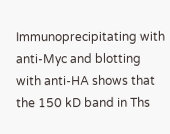Immunoprecipitating with anti-Myc and blotting with anti-HA shows that the 150 kD band in Ths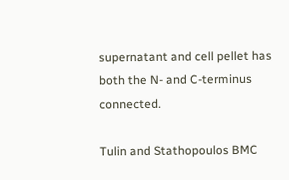supernatant and cell pellet has both the N- and C-terminus connected.

Tulin and Stathopoulos BMC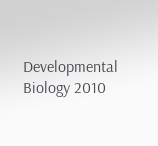Developmental Biology 2010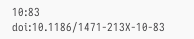10:83   doi:10.1186/1471-213X-10-83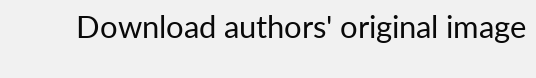Download authors' original image